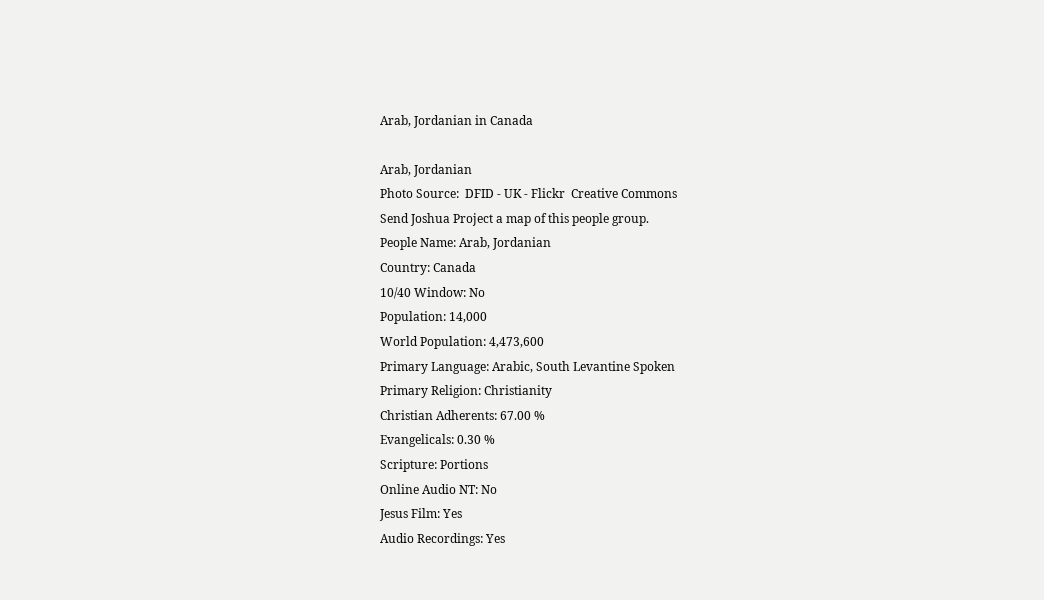Arab, Jordanian in Canada

Arab, Jordanian
Photo Source:  DFID - UK - Flickr  Creative Commons
Send Joshua Project a map of this people group.
People Name: Arab, Jordanian
Country: Canada
10/40 Window: No
Population: 14,000
World Population: 4,473,600
Primary Language: Arabic, South Levantine Spoken
Primary Religion: Christianity
Christian Adherents: 67.00 %
Evangelicals: 0.30 %
Scripture: Portions
Online Audio NT: No
Jesus Film: Yes
Audio Recordings: Yes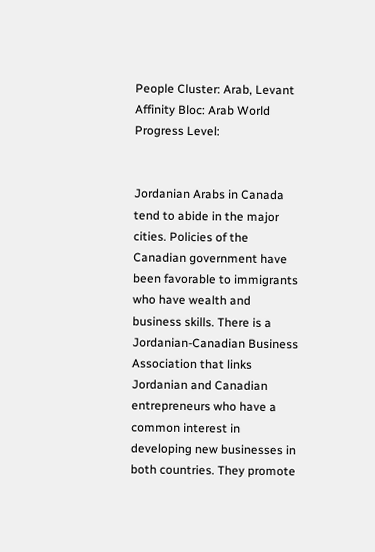People Cluster: Arab, Levant
Affinity Bloc: Arab World
Progress Level:


Jordanian Arabs in Canada tend to abide in the major cities. Policies of the Canadian government have been favorable to immigrants who have wealth and business skills. There is a Jordanian-Canadian Business Association that links Jordanian and Canadian entrepreneurs who have a common interest in developing new businesses in both countries. They promote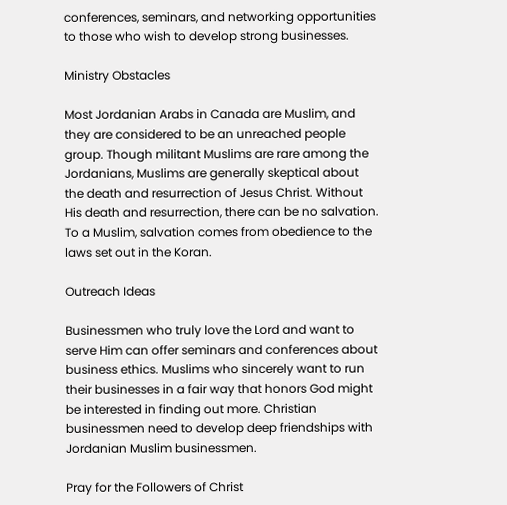conferences, seminars, and networking opportunities to those who wish to develop strong businesses.

Ministry Obstacles

Most Jordanian Arabs in Canada are Muslim, and they are considered to be an unreached people group. Though militant Muslims are rare among the Jordanians, Muslims are generally skeptical about the death and resurrection of Jesus Christ. Without His death and resurrection, there can be no salvation. To a Muslim, salvation comes from obedience to the laws set out in the Koran.

Outreach Ideas

Businessmen who truly love the Lord and want to serve Him can offer seminars and conferences about business ethics. Muslims who sincerely want to run their businesses in a fair way that honors God might be interested in finding out more. Christian businessmen need to develop deep friendships with Jordanian Muslim businessmen.

Pray for the Followers of Christ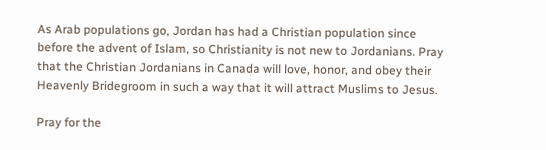As Arab populations go, Jordan has had a Christian population since before the advent of Islam, so Christianity is not new to Jordanians. Pray that the Christian Jordanians in Canada will love, honor, and obey their Heavenly Bridegroom in such a way that it will attract Muslims to Jesus.

Pray for the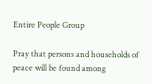Entire People Group

Pray that persons and households of peace will be found among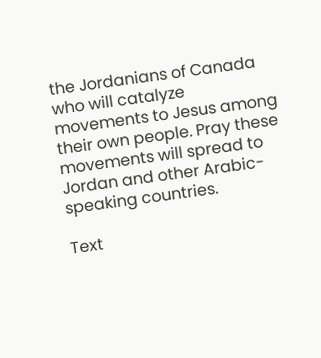the Jordanians of Canada who will catalyze movements to Jesus among their own people. Pray these movements will spread to Jordan and other Arabic-speaking countries.

Text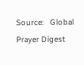Source:   Global Prayer Digest